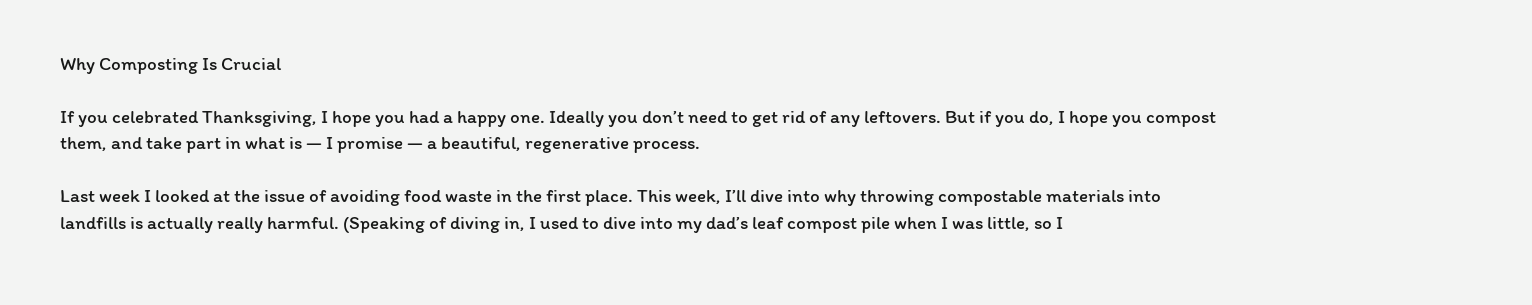Why Composting Is Crucial

If you celebrated Thanksgiving, I hope you had a happy one. Ideally you don’t need to get rid of any leftovers. But if you do, I hope you compost them, and take part in what is — I promise — a beautiful, regenerative process.

Last week I looked at the issue of avoiding food waste in the first place. This week, I’ll dive into why throwing compostable materials into landfills is actually really harmful. (Speaking of diving in, I used to dive into my dad’s leaf compost pile when I was little, so I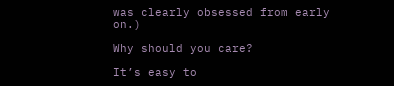was clearly obsessed from early on.)

Why should you care?

It’s easy to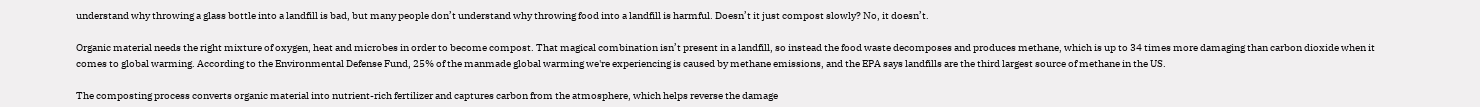understand why throwing a glass bottle into a landfill is bad, but many people don’t understand why throwing food into a landfill is harmful. Doesn’t it just compost slowly? No, it doesn’t.

Organic material needs the right mixture of oxygen, heat and microbes in order to become compost. That magical combination isn’t present in a landfill, so instead the food waste decomposes and produces methane, which is up to 34 times more damaging than carbon dioxide when it comes to global warming. According to the Environmental Defense Fund, 25% of the manmade global warming we're experiencing is caused by methane emissions, and the EPA says landfills are the third largest source of methane in the US.

The composting process converts organic material into nutrient-rich fertilizer and captures carbon from the atmosphere, which helps reverse the damage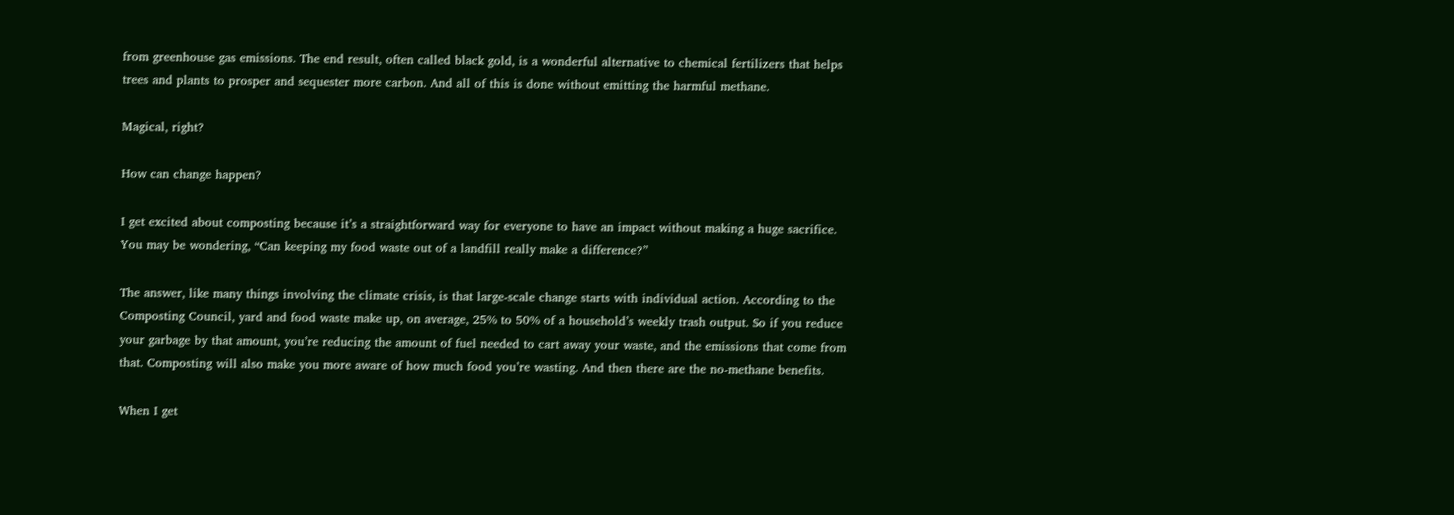from greenhouse gas emissions. The end result, often called black gold, is a wonderful alternative to chemical fertilizers that helps trees and plants to prosper and sequester more carbon. And all of this is done without emitting the harmful methane.

Magical, right?

How can change happen?

I get excited about composting because it’s a straightforward way for everyone to have an impact without making a huge sacrifice. You may be wondering, “Can keeping my food waste out of a landfill really make a difference?”

The answer, like many things involving the climate crisis, is that large-scale change starts with individual action. According to the Composting Council, yard and food waste make up, on average, 25% to 50% of a household’s weekly trash output. So if you reduce your garbage by that amount, you’re reducing the amount of fuel needed to cart away your waste, and the emissions that come from that. Composting will also make you more aware of how much food you’re wasting. And then there are the no-methane benefits.

When I get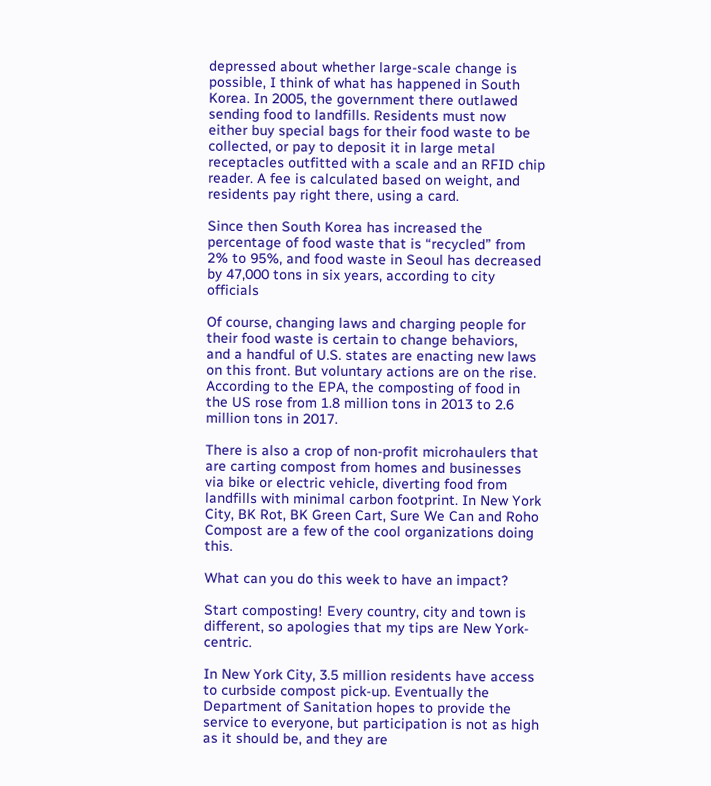depressed about whether large-scale change is possible, I think of what has happened in South Korea. In 2005, the government there outlawed sending food to landfills. Residents must now either buy special bags for their food waste to be collected, or pay to deposit it in large metal receptacles outfitted with a scale and an RFID chip reader. A fee is calculated based on weight, and residents pay right there, using a card.

Since then South Korea has increased the percentage of food waste that is “recycled” from 2% to 95%, and food waste in Seoul has decreased by 47,000 tons in six years, according to city officials

Of course, changing laws and charging people for their food waste is certain to change behaviors, and a handful of U.S. states are enacting new laws on this front. But voluntary actions are on the rise. According to the EPA, the composting of food in the US rose from 1.8 million tons in 2013 to 2.6 million tons in 2017.

There is also a crop of non-profit microhaulers that are carting compost from homes and businesses via bike or electric vehicle, diverting food from landfills with minimal carbon footprint. In New York City, BK Rot, BK Green Cart, Sure We Can and Roho Compost are a few of the cool organizations doing this.

What can you do this week to have an impact?

Start composting! Every country, city and town is different, so apologies that my tips are New York-centric.

In New York City, 3.5 million residents have access to curbside compost pick-up. Eventually the Department of Sanitation hopes to provide the service to everyone, but participation is not as high as it should be, and they are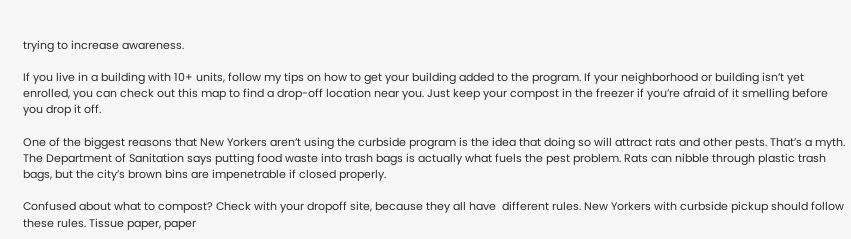trying to increase awareness.

If you live in a building with 10+ units, follow my tips on how to get your building added to the program. If your neighborhood or building isn’t yet enrolled, you can check out this map to find a drop-off location near you. Just keep your compost in the freezer if you’re afraid of it smelling before you drop it off.

One of the biggest reasons that New Yorkers aren’t using the curbside program is the idea that doing so will attract rats and other pests. That’s a myth. The Department of Sanitation says putting food waste into trash bags is actually what fuels the pest problem. Rats can nibble through plastic trash bags, but the city’s brown bins are impenetrable if closed properly.

Confused about what to compost? Check with your dropoff site, because they all have  different rules. New Yorkers with curbside pickup should follow these rules. Tissue paper, paper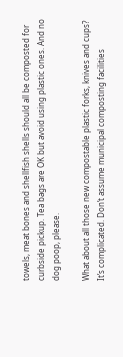towels, meat bones and shellfish shells should all be composted for curbside pickup. Tea bags are OK but avoid using plastic ones. And no dog poop, please.

What about all those new compostable plastic forks, knives and cups? It’s complicated. Don’t assume municipal composting facilities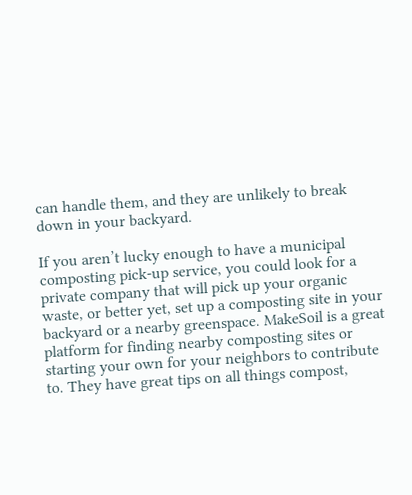can handle them, and they are unlikely to break down in your backyard.

If you aren’t lucky enough to have a municipal composting pick-up service, you could look for a private company that will pick up your organic waste, or better yet, set up a composting site in your backyard or a nearby greenspace. MakeSoil is a great platform for finding nearby composting sites or starting your own for your neighbors to contribute to. They have great tips on all things compost,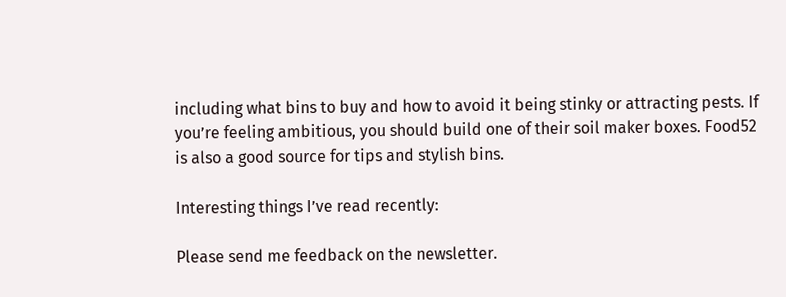including what bins to buy and how to avoid it being stinky or attracting pests. If you’re feeling ambitious, you should build one of their soil maker boxes. Food52 is also a good source for tips and stylish bins.

Interesting things I’ve read recently:

Please send me feedback on the newsletter.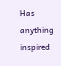Has anything inspired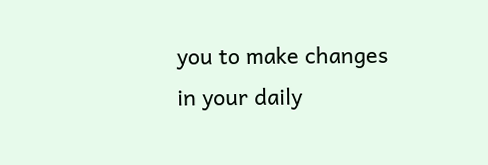you to make changes in your daily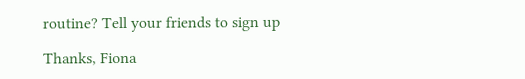routine? Tell your friends to sign up

Thanks, Fiona